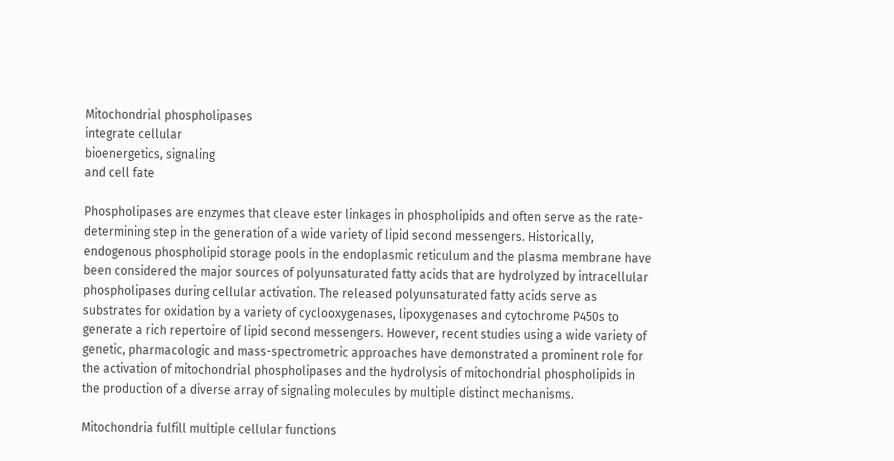Mitochondrial phospholipases
integrate cellular
bioenergetics, signaling
and cell fate

Phospholipases are enzymes that cleave ester linkages in phospholipids and often serve as the rate-determining step in the generation of a wide variety of lipid second messengers. Historically, endogenous phospholipid storage pools in the endoplasmic reticulum and the plasma membrane have been considered the major sources of polyunsaturated fatty acids that are hydrolyzed by intracellular phospholipases during cellular activation. The released polyunsaturated fatty acids serve as substrates for oxidation by a variety of cyclooxygenases, lipoxygenases and cytochrome P450s to generate a rich repertoire of lipid second messengers. However, recent studies using a wide variety of genetic, pharmacologic and mass-spectrometric approaches have demonstrated a prominent role for the activation of mitochondrial phospholipases and the hydrolysis of mitochondrial phospholipids in the production of a diverse array of signaling molecules by multiple distinct mechanisms.

Mitochondria fulfill multiple cellular functions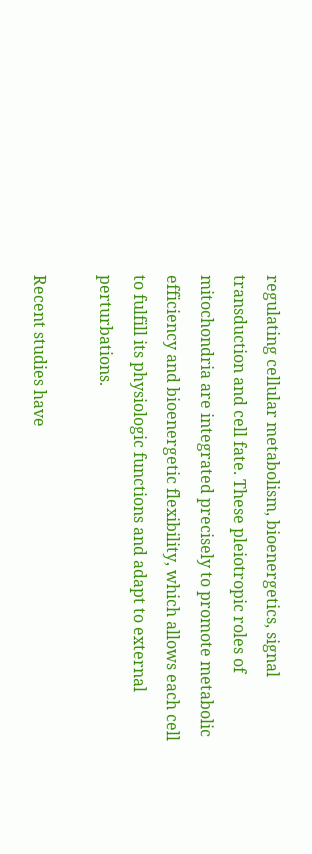regulating cellular metabolism, bioenergetics, signal transduction and cell fate. These pleiotropic roles of mitochondria are integrated precisely to promote metabolic efficiency and bioenergetic flexibility, which allows each cell to fulfill its physiologic functions and adapt to external perturbations.

Recent studies have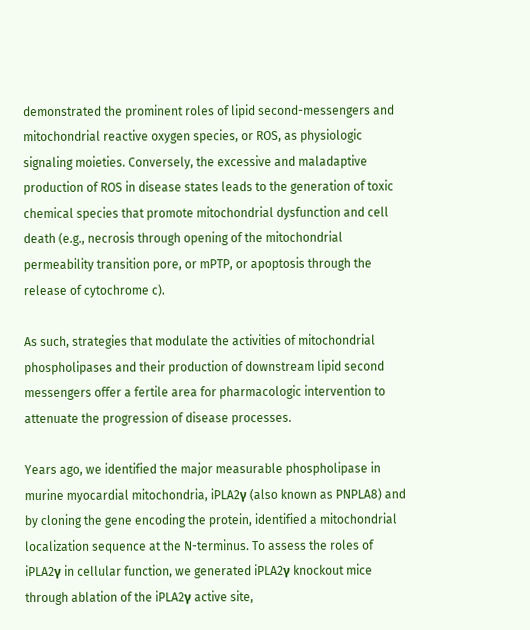demonstrated the prominent roles of lipid second-messengers and mitochondrial reactive oxygen species, or ROS, as physiologic signaling moieties. Conversely, the excessive and maladaptive production of ROS in disease states leads to the generation of toxic chemical species that promote mitochondrial dysfunction and cell death (e.g., necrosis through opening of the mitochondrial permeability transition pore, or mPTP, or apoptosis through the release of cytochrome c).

As such, strategies that modulate the activities of mitochondrial phospholipases and their production of downstream lipid second messengers offer a fertile area for pharmacologic intervention to attenuate the progression of disease processes.

Years ago, we identified the major measurable phospholipase in murine myocardial mitochondria, iPLA2γ (also known as PNPLA8) and by cloning the gene encoding the protein, identified a mitochondrial localization sequence at the N-terminus. To assess the roles of iPLA2γ in cellular function, we generated iPLA2γ knockout mice through ablation of the iPLA2γ active site,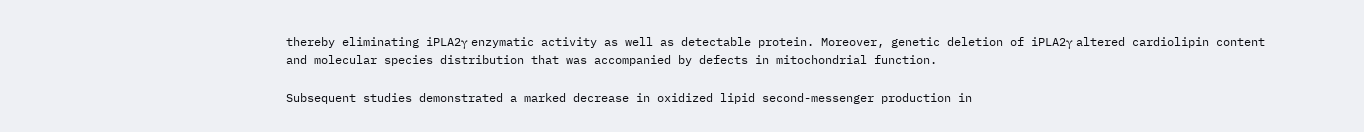thereby eliminating iPLA2γ enzymatic activity as well as detectable protein. Moreover, genetic deletion of iPLA2γ altered cardiolipin content and molecular species distribution that was accompanied by defects in mitochondrial function.

Subsequent studies demonstrated a marked decrease in oxidized lipid second-messenger production in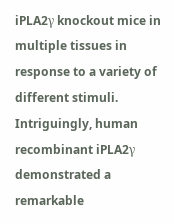iPLA2γ knockout mice in multiple tissues in response to a variety of different stimuli. Intriguingly, human recombinant iPLA2γ demonstrated a remarkable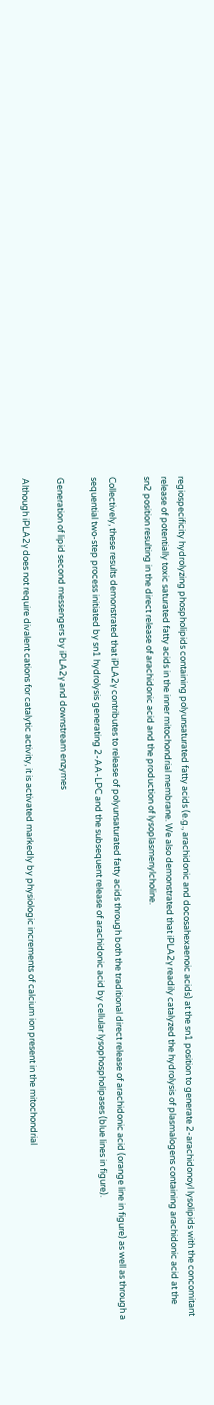regiospecificity hydrolyzing phospholipids containing polyunsaturated fatty acids (e.g., arachidonic and docosahexaenoic acids) at the sn1 position to generate 2-arachidonoyl lysolipids with the concomitant release of potentially toxic saturated fatty acids in the inner mitochondrial membrane. We also demonstrated that iPLA2γ readily catalyzed the hydrolysis of plasmalogens containing arachidonic acid at the sn2 position resulting in the direct release of arachidonic acid and the production of lysoplasmenylcholine.

Collectively, these results demonstrated that iPLA2γ contributes to release of polyunsaturated fatty acids through both the traditional direct release of arachidonic acid (orange line in figure) as well as through a sequential two-step process initiated by sn1 hydrolysis generating 2-AA-LPC and the subsequent release of arachidonic acid by cellular lysophospholipases (blue lines in figure).

Generation of lipid second messengers by iPLA2γ and downstream enzymes

Although iPLA2γ does not require divalent cations for catalytic activity, it is activated markedly by physiologic increments of calcium ion present in the mitochondrial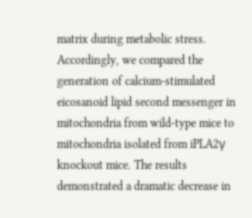matrix during metabolic stress. Accordingly, we compared the generation of calcium-stimulated eicosanoid lipid second messenger in mitochondria from wild-type mice to mitochondria isolated from iPLA2γ knockout mice. The results demonstrated a dramatic decrease in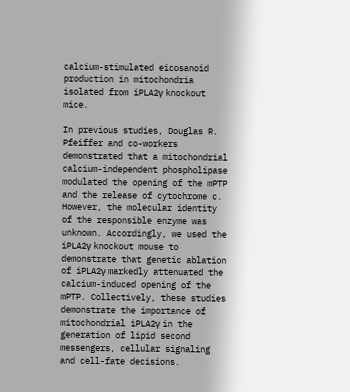calcium-stimulated eicosanoid production in mitochondria isolated from iPLA2γ knockout mice.

In previous studies, Douglas R. Pfeiffer and co-workers demonstrated that a mitochondrial calcium-independent phospholipase modulated the opening of the mPTP and the release of cytochrome c. However, the molecular identity of the responsible enzyme was unknown. Accordingly, we used the iPLA2γ knockout mouse to demonstrate that genetic ablation of iPLA2γ markedly attenuated the calcium-induced opening of the mPTP. Collectively, these studies demonstrate the importance of mitochondrial iPLA2γ in the generation of lipid second messengers, cellular signaling and cell-fate decisions.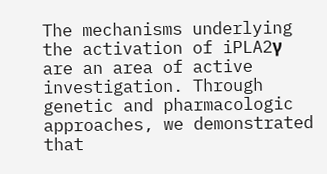The mechanisms underlying the activation of iPLA2γ are an area of active investigation. Through genetic and pharmacologic approaches, we demonstrated that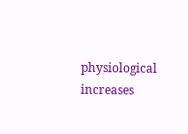physiological increases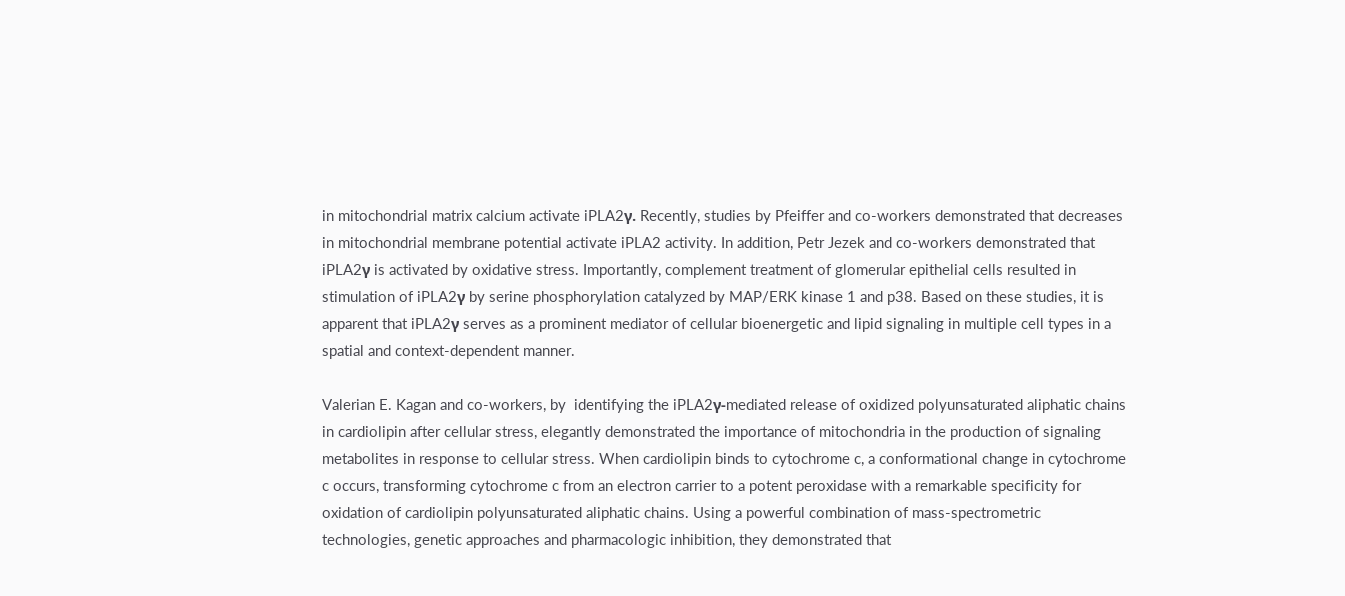in mitochondrial matrix calcium activate iPLA2γ. Recently, studies by Pfeiffer and co-workers demonstrated that decreases in mitochondrial membrane potential activate iPLA2 activity. In addition, Petr Jezek and co-workers demonstrated that iPLA2γ is activated by oxidative stress. Importantly, complement treatment of glomerular epithelial cells resulted in stimulation of iPLA2γ by serine phosphorylation catalyzed by MAP/ERK kinase 1 and p38. Based on these studies, it is apparent that iPLA2γ serves as a prominent mediator of cellular bioenergetic and lipid signaling in multiple cell types in a spatial and context-dependent manner.

Valerian E. Kagan and co-workers, by  identifying the iPLA2γ-mediated release of oxidized polyunsaturated aliphatic chains in cardiolipin after cellular stress, elegantly demonstrated the importance of mitochondria in the production of signaling metabolites in response to cellular stress. When cardiolipin binds to cytochrome c, a conformational change in cytochrome c occurs, transforming cytochrome c from an electron carrier to a potent peroxidase with a remarkable specificity for oxidation of cardiolipin polyunsaturated aliphatic chains. Using a powerful combination of mass-spectrometric technologies, genetic approaches and pharmacologic inhibition, they demonstrated that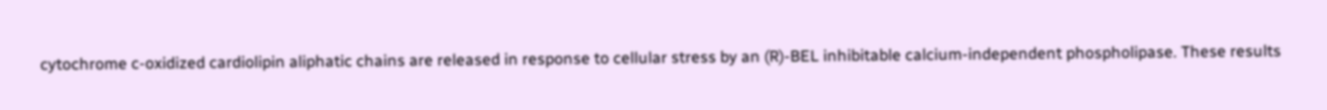cytochrome c-oxidized cardiolipin aliphatic chains are released in response to cellular stress by an (R)-BEL inhibitable calcium-independent phospholipase. These results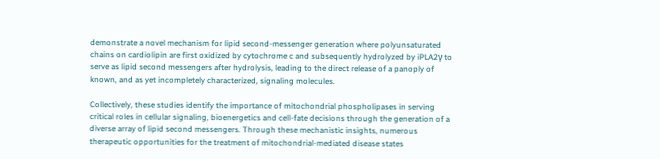demonstrate a novel mechanism for lipid second-messenger generation where polyunsaturated chains on cardiolipin are first oxidized by cytochrome c and subsequently hydrolyzed by iPLA2γ to serve as lipid second messengers after hydrolysis, leading to the direct release of a panoply of known, and as yet incompletely characterized, signaling molecules.

Collectively, these studies identify the importance of mitochondrial phospholipases in serving critical roles in cellular signaling, bioenergetics and cell-fate decisions through the generation of a diverse array of lipid second messengers. Through these mechanistic insights, numerous therapeutic opportunities for the treatment of mitochondrial-mediated disease states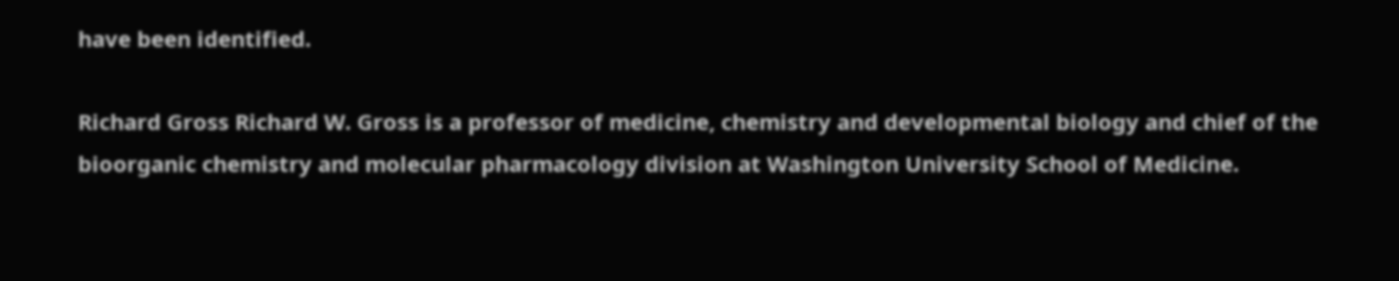have been identified.

Richard Gross Richard W. Gross is a professor of medicine, chemistry and developmental biology and chief of the bioorganic chemistry and molecular pharmacology division at Washington University School of Medicine.